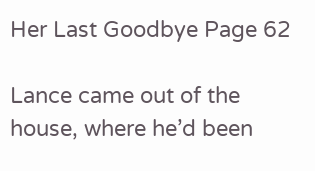Her Last Goodbye Page 62

Lance came out of the house, where he’d been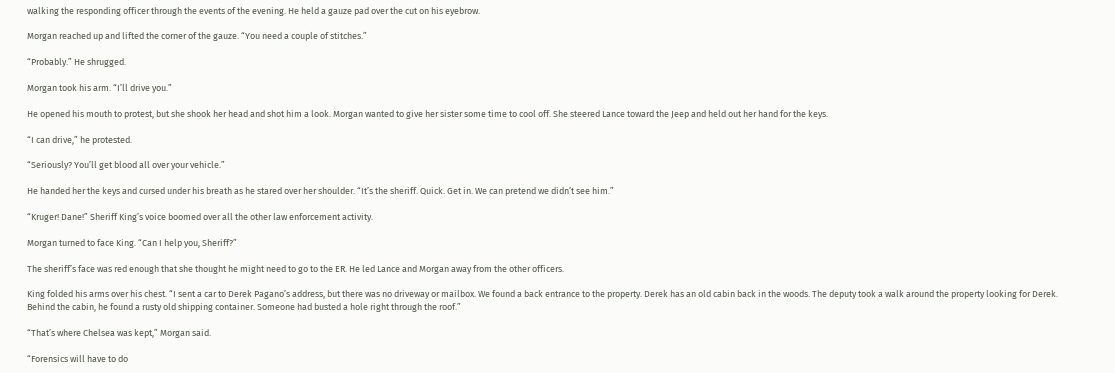walking the responding officer through the events of the evening. He held a gauze pad over the cut on his eyebrow.

Morgan reached up and lifted the corner of the gauze. “You need a couple of stitches.”

“Probably.” He shrugged.

Morgan took his arm. “I’ll drive you.”

He opened his mouth to protest, but she shook her head and shot him a look. Morgan wanted to give her sister some time to cool off. She steered Lance toward the Jeep and held out her hand for the keys.

“I can drive,” he protested.

“Seriously? You’ll get blood all over your vehicle.”

He handed her the keys and cursed under his breath as he stared over her shoulder. “It’s the sheriff. Quick. Get in. We can pretend we didn’t see him.”

“Kruger! Dane!” Sheriff King’s voice boomed over all the other law enforcement activity.

Morgan turned to face King. “Can I help you, Sheriff?”

The sheriff’s face was red enough that she thought he might need to go to the ER. He led Lance and Morgan away from the other officers.

King folded his arms over his chest. “I sent a car to Derek Pagano’s address, but there was no driveway or mailbox. We found a back entrance to the property. Derek has an old cabin back in the woods. The deputy took a walk around the property looking for Derek. Behind the cabin, he found a rusty old shipping container. Someone had busted a hole right through the roof.”

“That’s where Chelsea was kept,” Morgan said.

“Forensics will have to do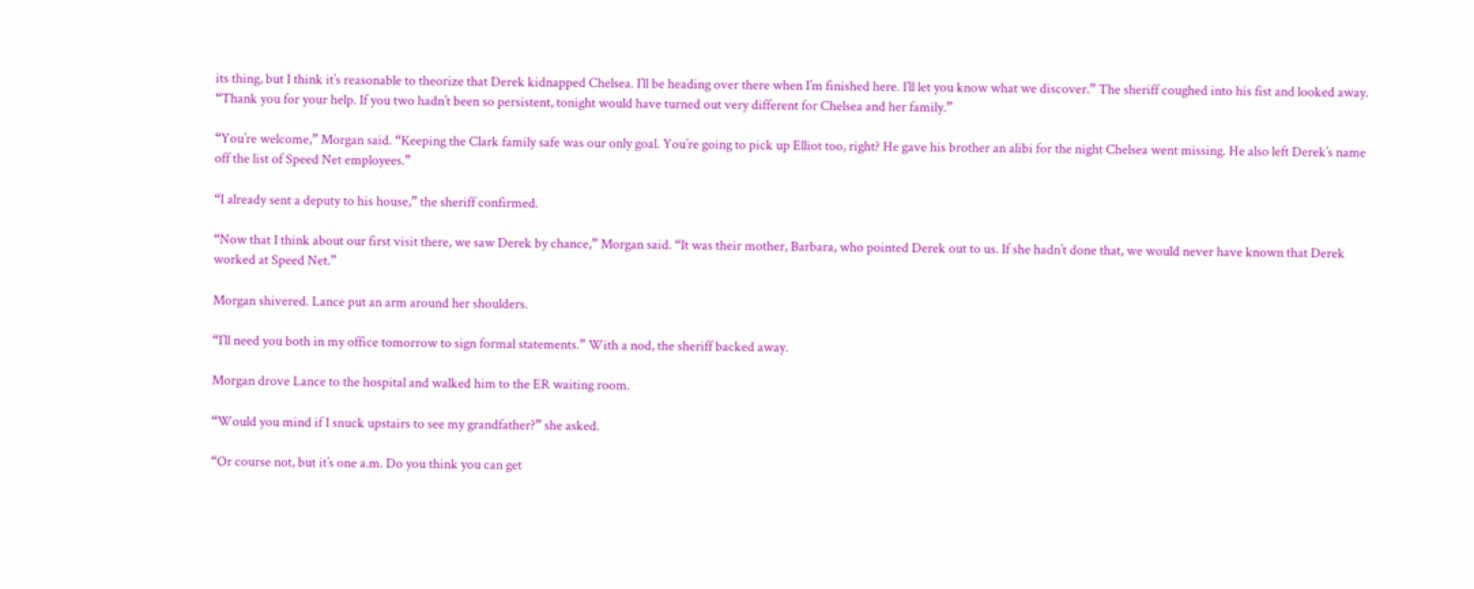its thing, but I think it’s reasonable to theorize that Derek kidnapped Chelsea. I’ll be heading over there when I’m finished here. I’ll let you know what we discover.” The sheriff coughed into his fist and looked away. “Thank you for your help. If you two hadn’t been so persistent, tonight would have turned out very different for Chelsea and her family.”

“You’re welcome,” Morgan said. “Keeping the Clark family safe was our only goal. You’re going to pick up Elliot too, right? He gave his brother an alibi for the night Chelsea went missing. He also left Derek’s name off the list of Speed Net employees.”

“I already sent a deputy to his house,” the sheriff confirmed.

“Now that I think about our first visit there, we saw Derek by chance,” Morgan said. “It was their mother, Barbara, who pointed Derek out to us. If she hadn’t done that, we would never have known that Derek worked at Speed Net.”

Morgan shivered. Lance put an arm around her shoulders.

“I’ll need you both in my office tomorrow to sign formal statements.” With a nod, the sheriff backed away.

Morgan drove Lance to the hospital and walked him to the ER waiting room.

“Would you mind if I snuck upstairs to see my grandfather?” she asked.

“Or course not, but it’s one a.m. Do you think you can get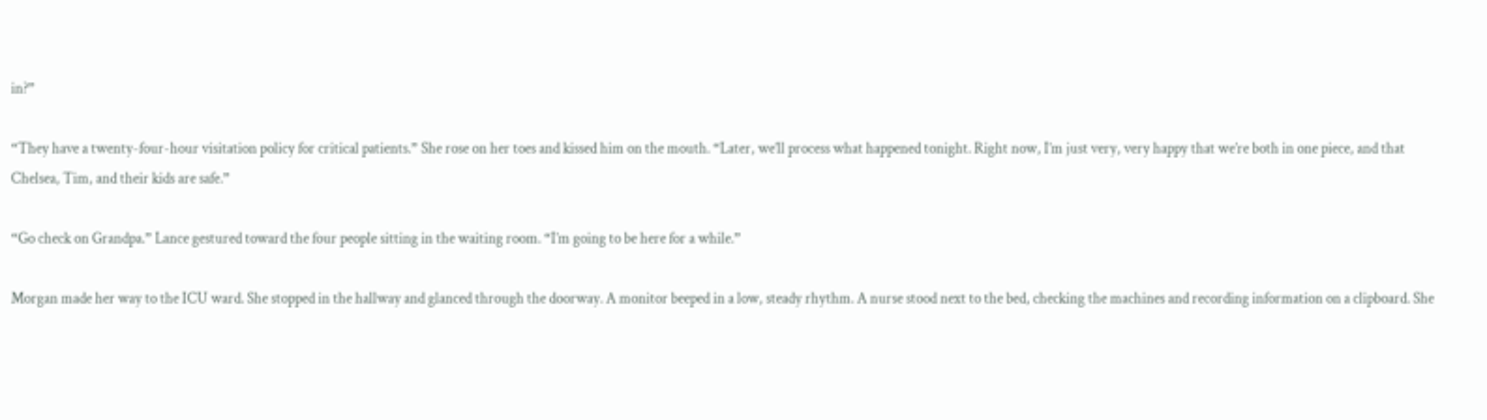in?”

“They have a twenty-four-hour visitation policy for critical patients.” She rose on her toes and kissed him on the mouth. “Later, we’ll process what happened tonight. Right now, I’m just very, very happy that we’re both in one piece, and that Chelsea, Tim, and their kids are safe.”

“Go check on Grandpa.” Lance gestured toward the four people sitting in the waiting room. “I’m going to be here for a while.”

Morgan made her way to the ICU ward. She stopped in the hallway and glanced through the doorway. A monitor beeped in a low, steady rhythm. A nurse stood next to the bed, checking the machines and recording information on a clipboard. She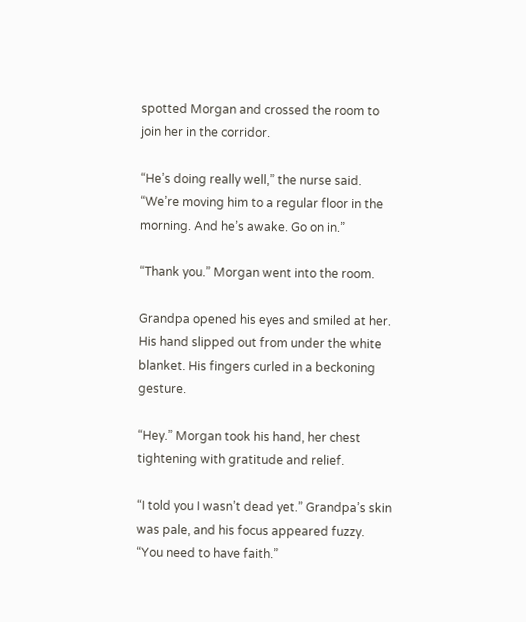spotted Morgan and crossed the room to join her in the corridor.

“He’s doing really well,” the nurse said. “We’re moving him to a regular floor in the morning. And he’s awake. Go on in.”

“Thank you.” Morgan went into the room.

Grandpa opened his eyes and smiled at her. His hand slipped out from under the white blanket. His fingers curled in a beckoning gesture.

“Hey.” Morgan took his hand, her chest tightening with gratitude and relief.

“I told you I wasn’t dead yet.” Grandpa’s skin was pale, and his focus appeared fuzzy. “You need to have faith.”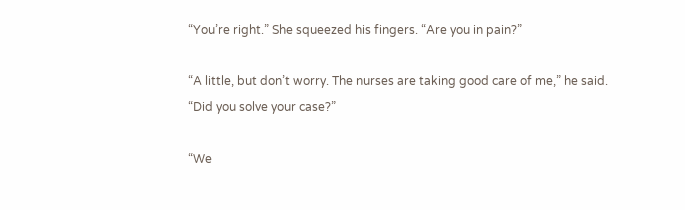“You’re right.” She squeezed his fingers. “Are you in pain?”

“A little, but don’t worry. The nurses are taking good care of me,” he said. “Did you solve your case?”

“We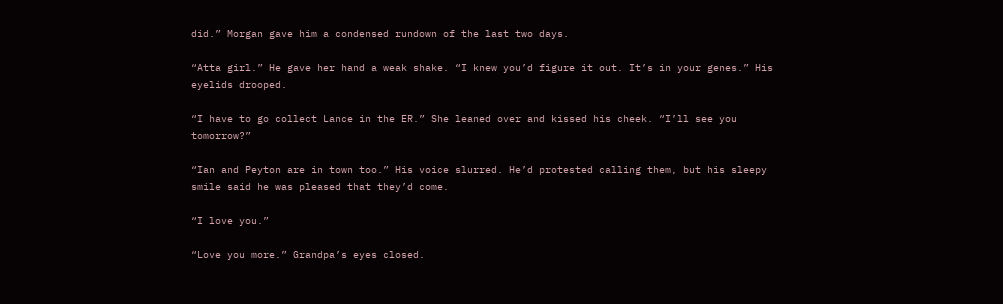did.” Morgan gave him a condensed rundown of the last two days.

“Atta girl.” He gave her hand a weak shake. “I knew you’d figure it out. It’s in your genes.” His eyelids drooped.

“I have to go collect Lance in the ER.” She leaned over and kissed his cheek. “I’ll see you tomorrow?”

“Ian and Peyton are in town too.” His voice slurred. He’d protested calling them, but his sleepy smile said he was pleased that they’d come.

“I love you.”

“Love you more.” Grandpa’s eyes closed.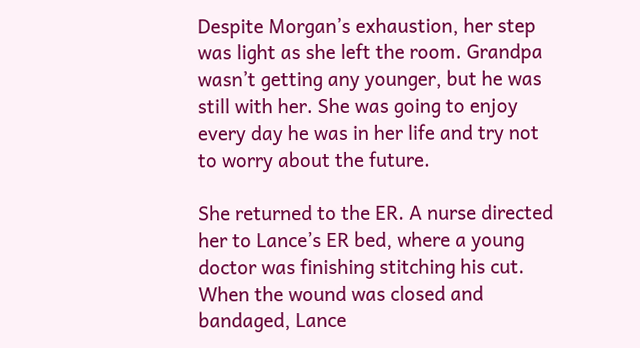Despite Morgan’s exhaustion, her step was light as she left the room. Grandpa wasn’t getting any younger, but he was still with her. She was going to enjoy every day he was in her life and try not to worry about the future.

She returned to the ER. A nurse directed her to Lance’s ER bed, where a young doctor was finishing stitching his cut. When the wound was closed and bandaged, Lance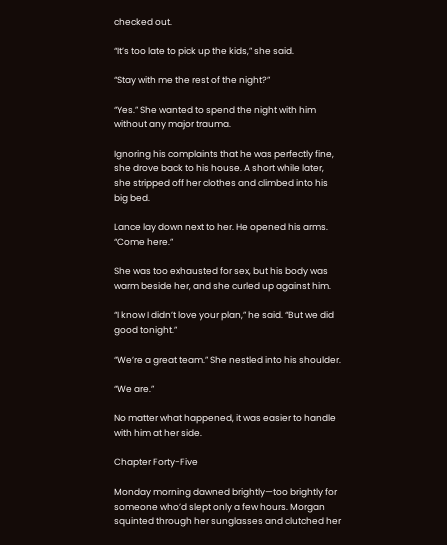checked out.

“It’s too late to pick up the kids,” she said.

“Stay with me the rest of the night?”

“Yes.” She wanted to spend the night with him without any major trauma.

Ignoring his complaints that he was perfectly fine, she drove back to his house. A short while later, she stripped off her clothes and climbed into his big bed.

Lance lay down next to her. He opened his arms. “Come here.”

She was too exhausted for sex, but his body was warm beside her, and she curled up against him.

“I know I didn’t love your plan,” he said. “But we did good tonight.”

“We’re a great team.” She nestled into his shoulder.

“We are.”

No matter what happened, it was easier to handle with him at her side.

Chapter Forty-Five

Monday morning dawned brightly—too brightly for someone who’d slept only a few hours. Morgan squinted through her sunglasses and clutched her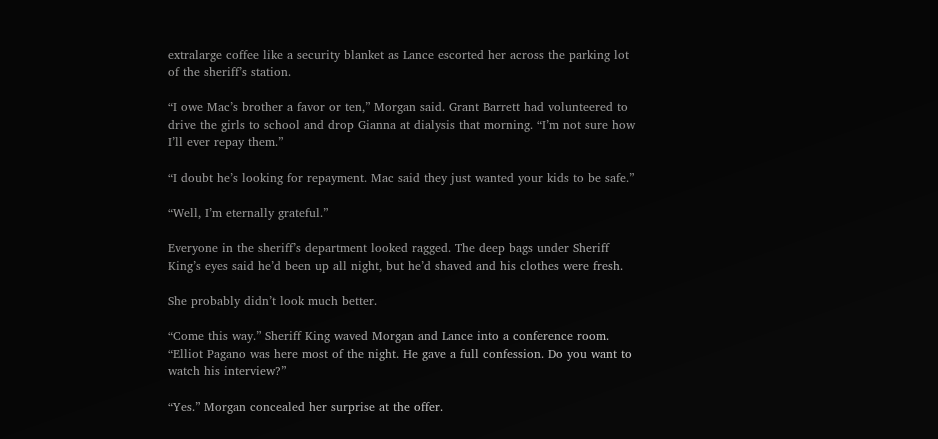extralarge coffee like a security blanket as Lance escorted her across the parking lot of the sheriff’s station.

“I owe Mac’s brother a favor or ten,” Morgan said. Grant Barrett had volunteered to drive the girls to school and drop Gianna at dialysis that morning. “I’m not sure how I’ll ever repay them.”

“I doubt he’s looking for repayment. Mac said they just wanted your kids to be safe.”

“Well, I’m eternally grateful.”

Everyone in the sheriff’s department looked ragged. The deep bags under Sheriff King’s eyes said he’d been up all night, but he’d shaved and his clothes were fresh.

She probably didn’t look much better.

“Come this way.” Sheriff King waved Morgan and Lance into a conference room. “Elliot Pagano was here most of the night. He gave a full confession. Do you want to watch his interview?”

“Yes.” Morgan concealed her surprise at the offer.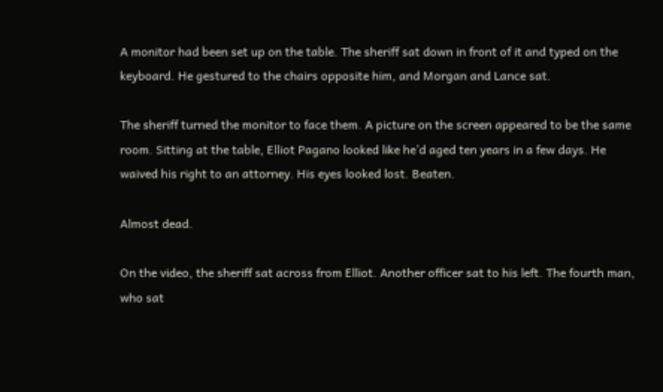A monitor had been set up on the table. The sheriff sat down in front of it and typed on the keyboard. He gestured to the chairs opposite him, and Morgan and Lance sat.

The sheriff turned the monitor to face them. A picture on the screen appeared to be the same room. Sitting at the table, Elliot Pagano looked like he’d aged ten years in a few days. He waived his right to an attorney. His eyes looked lost. Beaten.

Almost dead.

On the video, the sheriff sat across from Elliot. Another officer sat to his left. The fourth man, who sat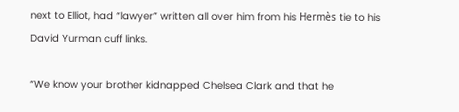next to Elliot, had “lawyer” written all over him from his Hermès tie to his David Yurman cuff links.

“We know your brother kidnapped Chelsea Clark and that he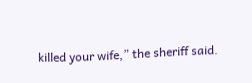killed your wife,” the sheriff said.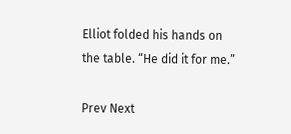Elliot folded his hands on the table. “He did it for me.”

Prev Next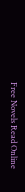Free Novels Read Online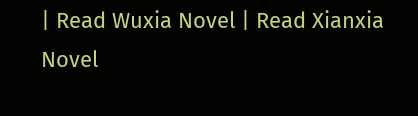| Read Wuxia Novel | Read Xianxia Novel